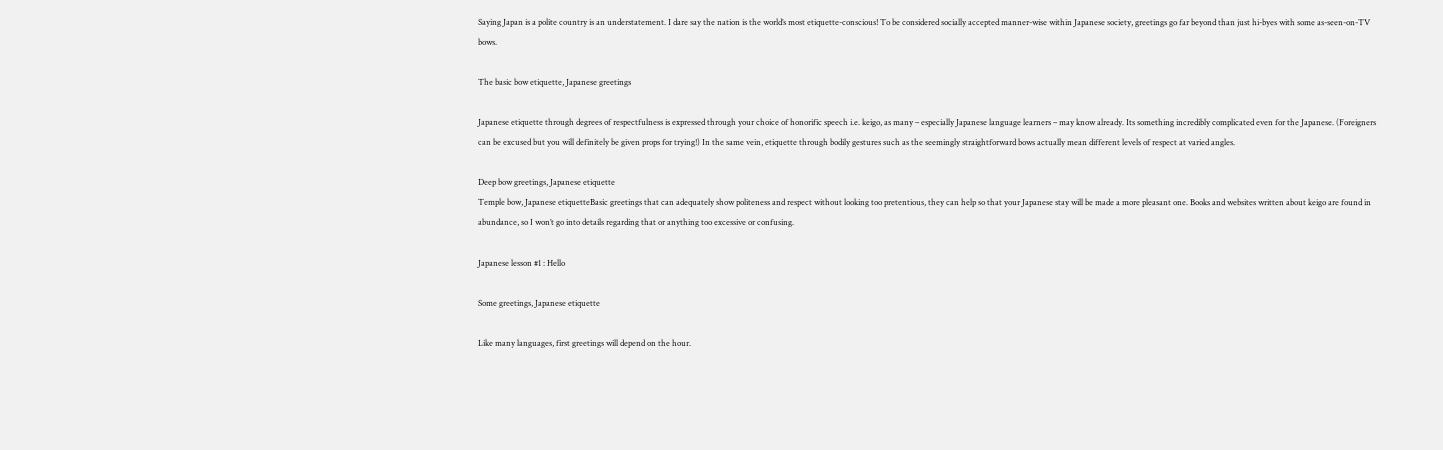Saying Japan is a polite country is an understatement. I dare say the nation is the world’s most etiquette-conscious! To be considered socially accepted manner-wise within Japanese society, greetings go far beyond than just hi-byes with some as-seen-on-TV bows.

The basic bow etiquette, Japanese greetings

Japanese etiquette through degrees of respectfulness is expressed through your choice of honorific speech i.e. keigo, as many – especially Japanese language learners – may know already. Its something incredibly complicated even for the Japanese. (Foreigners can be excused but you will definitely be given props for trying!) In the same vein, etiquette through bodily gestures such as the seemingly straightforward bows actually mean different levels of respect at varied angles.

Deep bow greetings, Japanese etiquette
Temple bow, Japanese etiquetteBasic greetings that can adequately show politeness and respect without looking too pretentious, they can help so that your Japanese stay will be made a more pleasant one. Books and websites written about keigo are found in abundance, so I won’t go into details regarding that or anything too excessive or confusing.

Japanese lesson #1 : Hello

Some greetings, Japanese etiquette

Like many languages, first greetings will depend on the hour.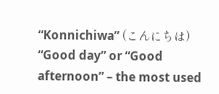“Konnichiwa” (こんにちは)
“Good day” or “Good afternoon” – the most used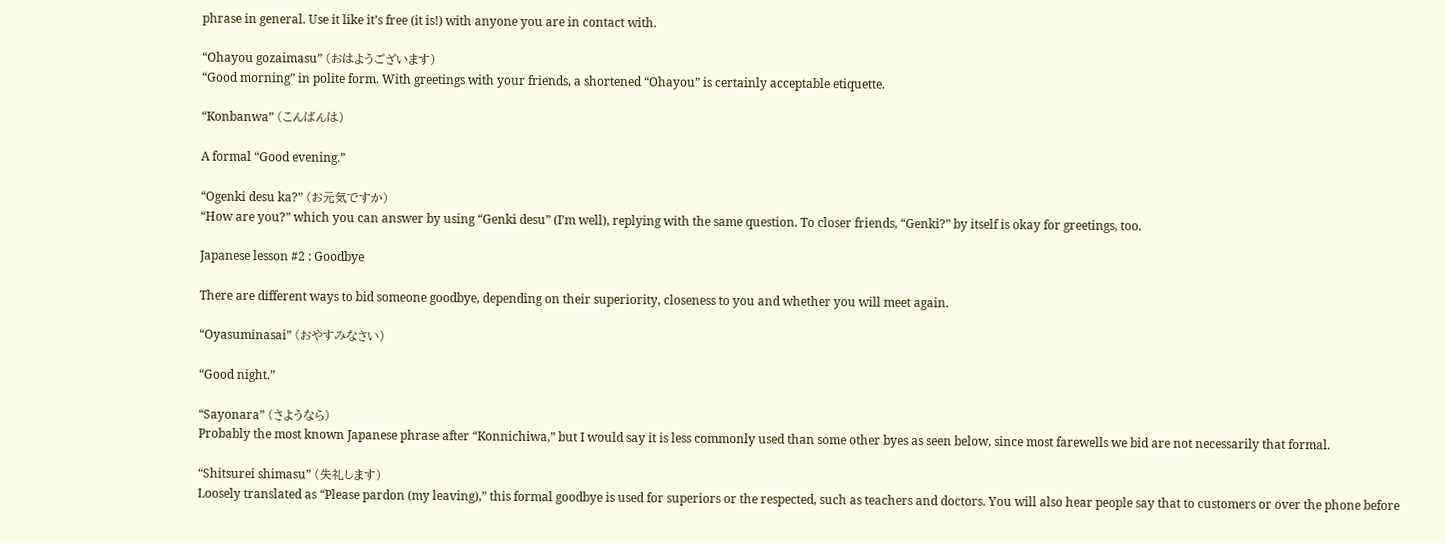phrase in general. Use it like it’s free (it is!) with anyone you are in contact with.

“Ohayou gozaimasu” (おはようございます)
“Good morning” in polite form. With greetings with your friends, a shortened “Ohayou” is certainly acceptable etiquette.

“Konbanwa” (こんばんは)

A formal “Good evening.”

“Ogenki desu ka?” (お元気ですか)
“How are you?” which you can answer by using “Genki desu” (I’m well), replying with the same question. To closer friends, “Genki?” by itself is okay for greetings, too.

Japanese lesson #2 : Goodbye

There are different ways to bid someone goodbye, depending on their superiority, closeness to you and whether you will meet again.

“Oyasuminasai” (おやすみなさい)

“Good night.”

“Sayonara” (さようなら)
Probably the most known Japanese phrase after “Konnichiwa,” but I would say it is less commonly used than some other byes as seen below, since most farewells we bid are not necessarily that formal.

“Shitsurei shimasu” (失礼します)
Loosely translated as “Please pardon (my leaving),” this formal goodbye is used for superiors or the respected, such as teachers and doctors. You will also hear people say that to customers or over the phone before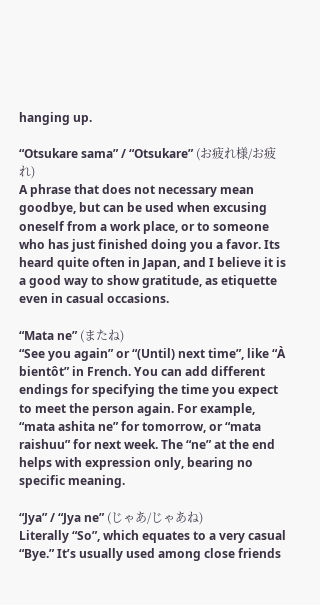hanging up.

“Otsukare sama” / “Otsukare” (お疲れ様/お疲れ)
A phrase that does not necessary mean goodbye, but can be used when excusing oneself from a work place, or to someone who has just finished doing you a favor. Its heard quite often in Japan, and I believe it is a good way to show gratitude, as etiquette even in casual occasions.

“Mata ne” (またね)
“See you again” or “(Until) next time”, like “À bientôt” in French. You can add different endings for specifying the time you expect to meet the person again. For example, “mata ashita ne” for tomorrow, or “mata raishuu” for next week. The “ne” at the end helps with expression only, bearing no specific meaning.

“Jya” / “Jya ne” (じゃあ/じゃあね)
Literally “So”, which equates to a very casual “Bye.” It’s usually used among close friends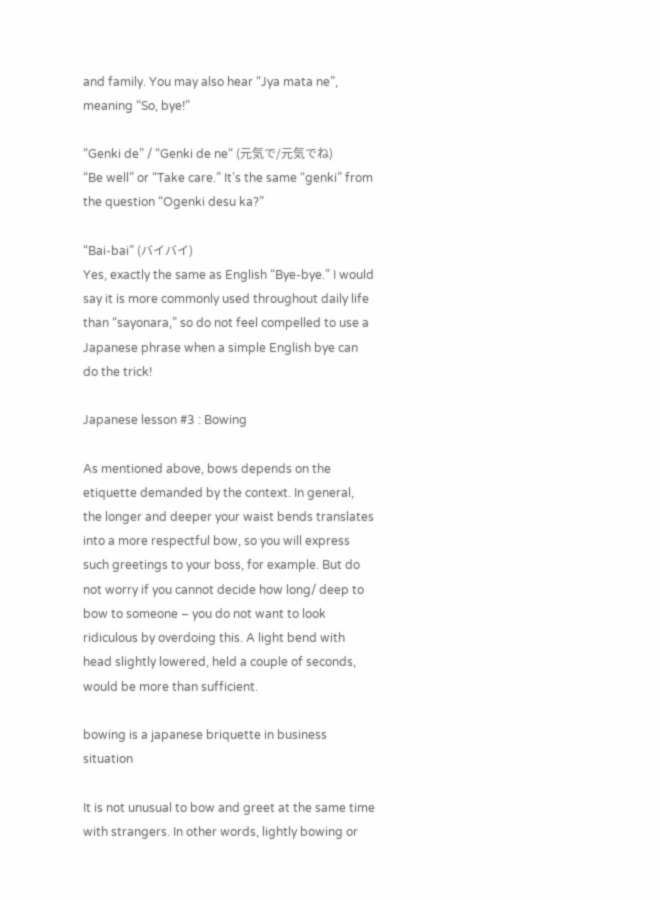and family. You may also hear “Jya mata ne”, meaning “So, bye!”

“Genki de” / “Genki de ne“ (元気で/元気でね)
“Be well” or “Take care.” It’s the same “genki” from the question “Ogenki desu ka?”

“Bai-bai” (バイバイ)
Yes, exactly the same as English “Bye-bye.” I would say it is more commonly used throughout daily life than “sayonara,” so do not feel compelled to use a Japanese phrase when a simple English bye can do the trick!

Japanese lesson #3 : Bowing

As mentioned above, bows depends on the etiquette demanded by the context. In general, the longer and deeper your waist bends translates into a more respectful bow, so you will express such greetings to your boss, for example. But do not worry if you cannot decide how long/ deep to bow to someone – you do not want to look ridiculous by overdoing this. A light bend with head slightly lowered, held a couple of seconds, would be more than sufficient.

bowing is a japanese briquette in business situation

It is not unusual to bow and greet at the same time with strangers. In other words, lightly bowing or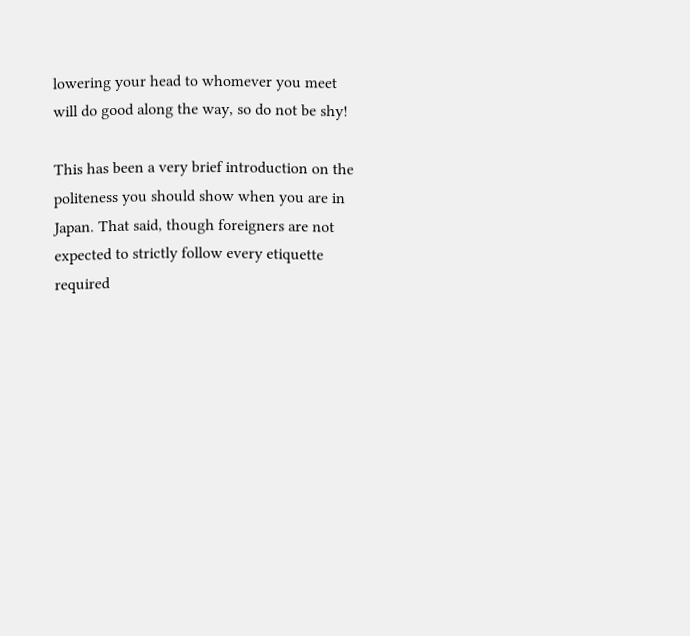lowering your head to whomever you meet will do good along the way, so do not be shy!

This has been a very brief introduction on the politeness you should show when you are in Japan. That said, though foreigners are not expected to strictly follow every etiquette required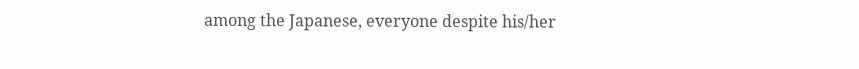among the Japanese, everyone despite his/her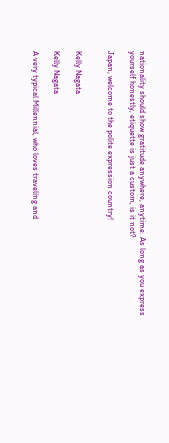nationality should show gratitude anywhere, anytime. As long as you express yourself honestly, etiquette is just a custom, is it not?

Japan, welcome to the polite expression country!


Kelly Nagata

Kelly Nagata

A very typical Millennial, who loves traveling and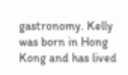gastronomy. Kelly was born in Hong Kong and has lived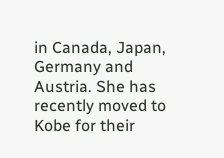in Canada, Japan, Germany and Austria. She has recently moved to Kobe for their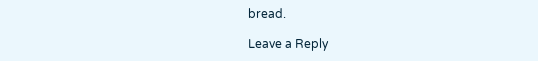bread.

Leave a Reply